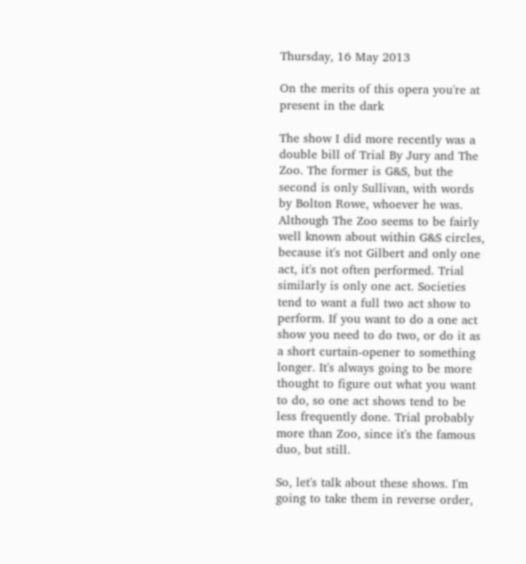Thursday, 16 May 2013

On the merits of this opera you're at present in the dark

The show I did more recently was a double bill of Trial By Jury and The Zoo. The former is G&S, but the second is only Sullivan, with words by Bolton Rowe, whoever he was. Although The Zoo seems to be fairly well known about within G&S circles, because it's not Gilbert and only one act, it's not often performed. Trial similarly is only one act. Societies tend to want a full two act show to perform. If you want to do a one act show you need to do two, or do it as a short curtain-opener to something longer. It's always going to be more thought to figure out what you want to do, so one act shows tend to be less frequently done. Trial probably more than Zoo, since it's the famous duo, but still.

So, let's talk about these shows. I'm going to take them in reverse order,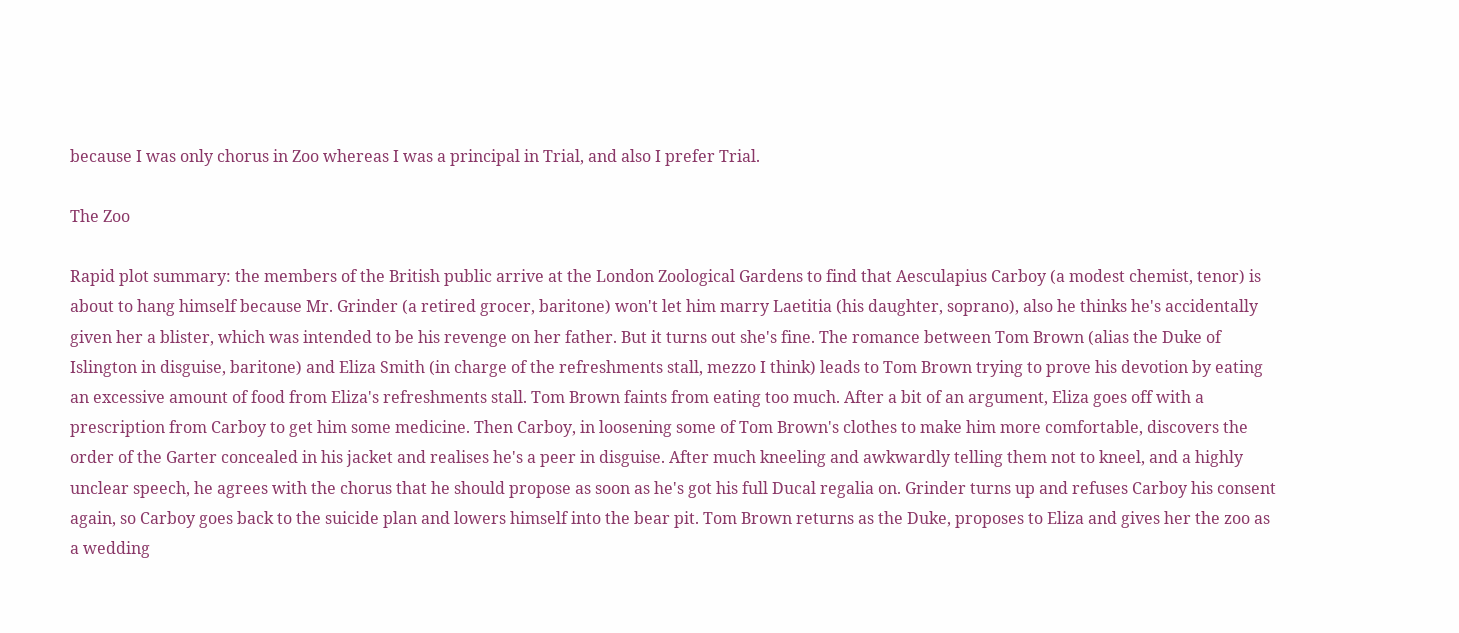because I was only chorus in Zoo whereas I was a principal in Trial, and also I prefer Trial.

The Zoo

Rapid plot summary: the members of the British public arrive at the London Zoological Gardens to find that Aesculapius Carboy (a modest chemist, tenor) is about to hang himself because Mr. Grinder (a retired grocer, baritone) won't let him marry Laetitia (his daughter, soprano), also he thinks he's accidentally given her a blister, which was intended to be his revenge on her father. But it turns out she's fine. The romance between Tom Brown (alias the Duke of Islington in disguise, baritone) and Eliza Smith (in charge of the refreshments stall, mezzo I think) leads to Tom Brown trying to prove his devotion by eating an excessive amount of food from Eliza's refreshments stall. Tom Brown faints from eating too much. After a bit of an argument, Eliza goes off with a prescription from Carboy to get him some medicine. Then Carboy, in loosening some of Tom Brown's clothes to make him more comfortable, discovers the order of the Garter concealed in his jacket and realises he's a peer in disguise. After much kneeling and awkwardly telling them not to kneel, and a highly unclear speech, he agrees with the chorus that he should propose as soon as he's got his full Ducal regalia on. Grinder turns up and refuses Carboy his consent again, so Carboy goes back to the suicide plan and lowers himself into the bear pit. Tom Brown returns as the Duke, proposes to Eliza and gives her the zoo as a wedding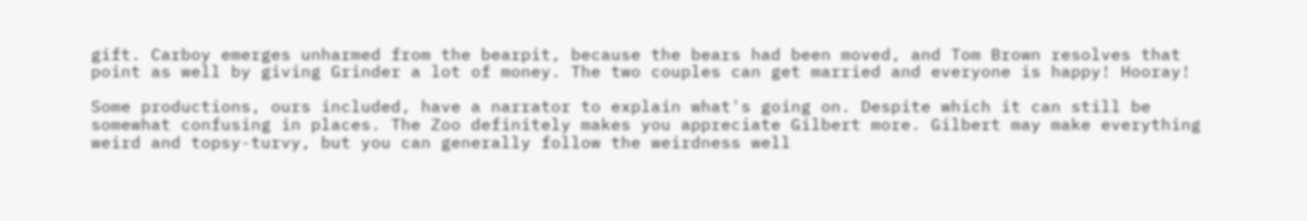gift. Carboy emerges unharmed from the bearpit, because the bears had been moved, and Tom Brown resolves that point as well by giving Grinder a lot of money. The two couples can get married and everyone is happy! Hooray!

Some productions, ours included, have a narrator to explain what's going on. Despite which it can still be somewhat confusing in places. The Zoo definitely makes you appreciate Gilbert more. Gilbert may make everything weird and topsy-turvy, but you can generally follow the weirdness well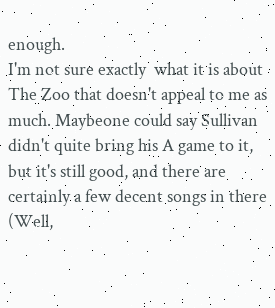enough.
I'm not sure exactly  what it is about The Zoo that doesn't appeal to me as much. Maybeone could say Sullivan didn't quite bring his A game to it, but it's still good, and there are certainly a few decent songs in there (Well,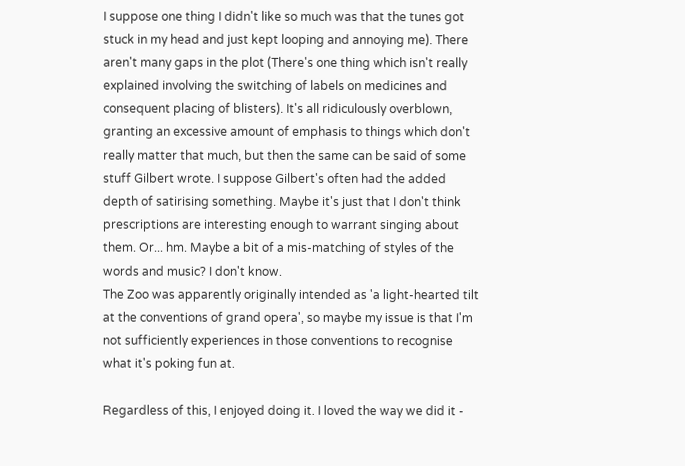I suppose one thing I didn't like so much was that the tunes got stuck in my head and just kept looping and annoying me). There aren't many gaps in the plot (There's one thing which isn't really explained involving the switching of labels on medicines and consequent placing of blisters). It's all ridiculously overblown, granting an excessive amount of emphasis to things which don't really matter that much, but then the same can be said of some stuff Gilbert wrote. I suppose Gilbert's often had the added depth of satirising something. Maybe it's just that I don't think prescriptions are interesting enough to warrant singing about them. Or... hm. Maybe a bit of a mis-matching of styles of the words and music? I don't know.
The Zoo was apparently originally intended as 'a light-hearted tilt at the conventions of grand opera', so maybe my issue is that I'm not sufficiently experiences in those conventions to recognise what it's poking fun at.

Regardless of this, I enjoyed doing it. I loved the way we did it -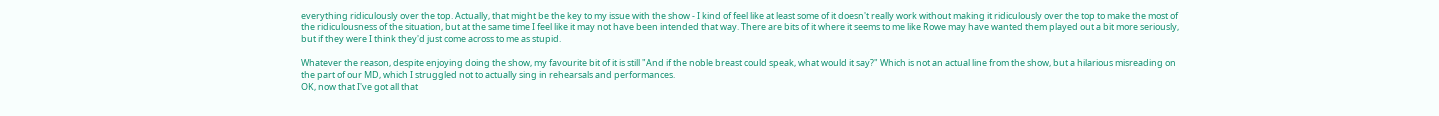everything ridiculously over the top. Actually, that might be the key to my issue with the show - I kind of feel like at least some of it doesn't really work without making it ridiculously over the top to make the most of the ridiculousness of the situation, but at the same time I feel like it may not have been intended that way. There are bits of it where it seems to me like Rowe may have wanted them played out a bit more seriously, but if they were I think they'd just come across to me as stupid.

Whatever the reason, despite enjoying doing the show, my favourite bit of it is still "And if the noble breast could speak, what would it say?" Which is not an actual line from the show, but a hilarious misreading on the part of our MD, which I struggled not to actually sing in rehearsals and performances.
OK, now that I've got all that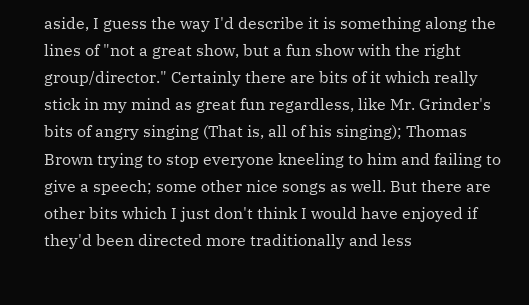aside, I guess the way I'd describe it is something along the lines of "not a great show, but a fun show with the right group/director." Certainly there are bits of it which really stick in my mind as great fun regardless, like Mr. Grinder's bits of angry singing (That is, all of his singing); Thomas Brown trying to stop everyone kneeling to him and failing to give a speech; some other nice songs as well. But there are other bits which I just don't think I would have enjoyed if they'd been directed more traditionally and less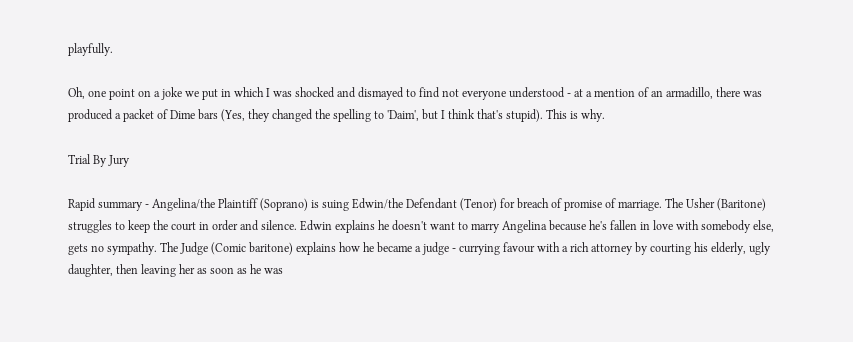playfully.

Oh, one point on a joke we put in which I was shocked and dismayed to find not everyone understood - at a mention of an armadillo, there was produced a packet of Dime bars (Yes, they changed the spelling to 'Daim', but I think that's stupid). This is why.

Trial By Jury

Rapid summary - Angelina/the Plaintiff (Soprano) is suing Edwin/the Defendant (Tenor) for breach of promise of marriage. The Usher (Baritone) struggles to keep the court in order and silence. Edwin explains he doesn't want to marry Angelina because he's fallen in love with somebody else, gets no sympathy. The Judge (Comic baritone) explains how he became a judge - currying favour with a rich attorney by courting his elderly, ugly daughter, then leaving her as soon as he was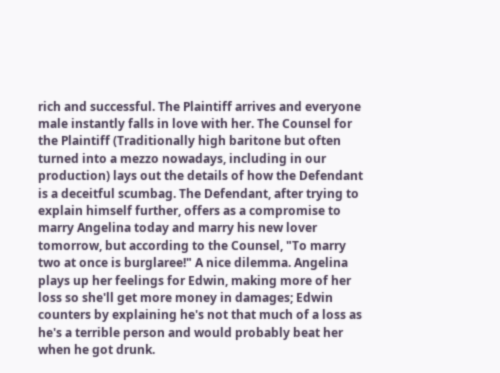rich and successful. The Plaintiff arrives and everyone male instantly falls in love with her. The Counsel for the Plaintiff (Traditionally high baritone but often turned into a mezzo nowadays, including in our production) lays out the details of how the Defendant is a deceitful scumbag. The Defendant, after trying to explain himself further, offers as a compromise to marry Angelina today and marry his new lover tomorrow, but according to the Counsel, "To marry two at once is burglaree!" A nice dilemma. Angelina plays up her feelings for Edwin, making more of her loss so she'll get more money in damages; Edwin counters by explaining he's not that much of a loss as he's a terrible person and would probably beat her when he got drunk.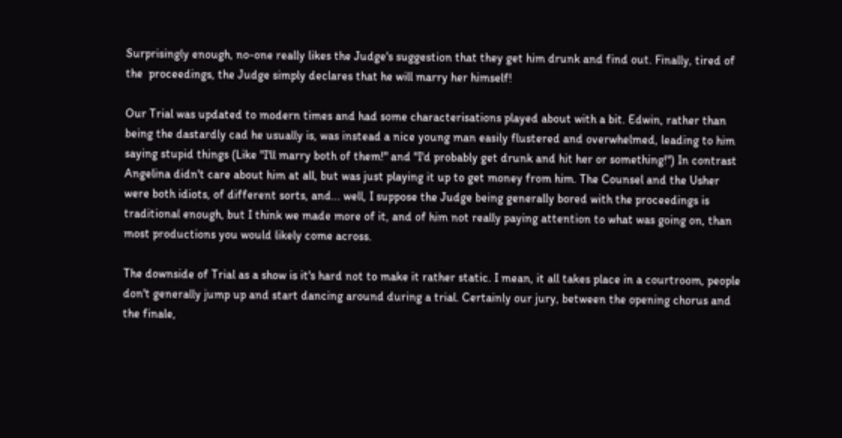Surprisingly enough, no-one really likes the Judge's suggestion that they get him drunk and find out. Finally, tired of the  proceedings, the Judge simply declares that he will marry her himself!

Our Trial was updated to modern times and had some characterisations played about with a bit. Edwin, rather than being the dastardly cad he usually is, was instead a nice young man easily flustered and overwhelmed, leading to him saying stupid things (Like "I'll marry both of them!" and "I'd probably get drunk and hit her or something!") In contrast Angelina didn't care about him at all, but was just playing it up to get money from him. The Counsel and the Usher were both idiots, of different sorts, and... well, I suppose the Judge being generally bored with the proceedings is traditional enough, but I think we made more of it, and of him not really paying attention to what was going on, than most productions you would likely come across.

The downside of Trial as a show is it's hard not to make it rather static. I mean, it all takes place in a courtroom, people don't generally jump up and start dancing around during a trial. Certainly our jury, between the opening chorus and the finale,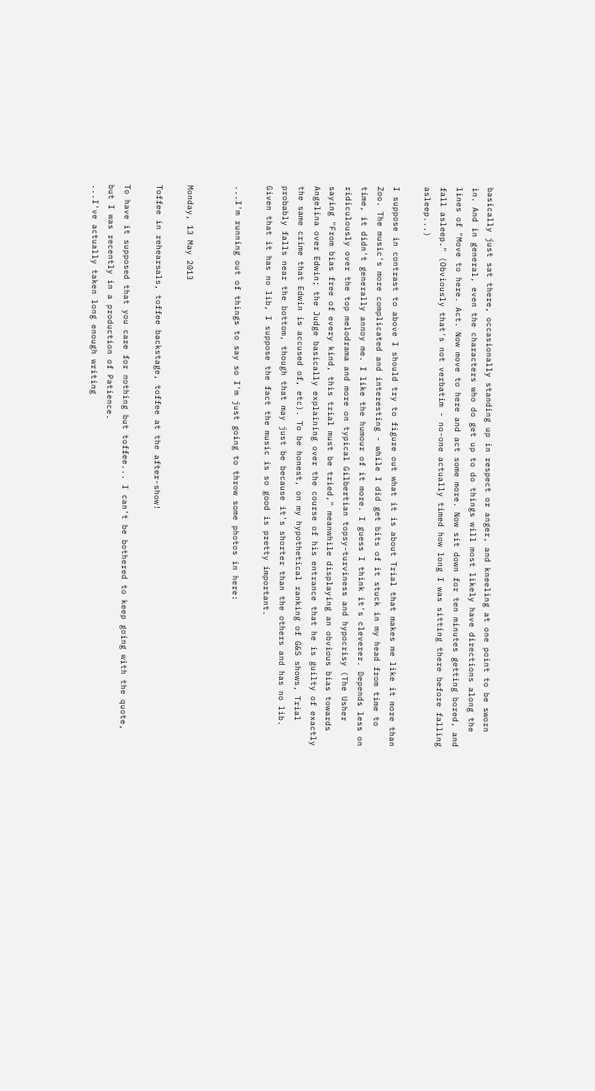basically just sat there, occasionally standing up in respect or anger, and kneeling at one point to be sworn in. And in general, even the characters who do get up to do things will most likely have directions along the lines of "Move to here. Act. Now move to here and act some more. Now sit down for ten minutes getting bored, and fall asleep." (Obviously that's not verbatim - no-one actually timed how long I was sitting there before falling asleep...)

I suppose in contrast to above I should try to figure out what it is about Trial that makes me like it more than Zoo. The music's more complicated and interesting - while I did get bits of it stuck in my head from time to time, it didn't generally annoy me. I like the humour of it more. I guess I think it's cleverer. Depends less on ridiculously over the top melodrama and more on typical Gilbertian topsy-turviness and hypocrisy (The Usher saying "From bias free of every kind, this trial must be tried," meanwhile displaying an obvious bias towards Angelina over Edwin; the Judge basically explaining over the course of his entrance that he is guilty of exactly the same crime that Edwin is accused of, etc). To be honest, on my hypothetical ranking of G&S shows, Trial probably falls near the bottom, though that may just be because it's shorter than the others and has no lib. Given that it has no lib, I suppose the fact the music is so good is pretty important.

...I'm running out of things to say so I'm just going to throw some photos in here:


Monday, 13 May 2013

Toffee in rehearsals, toffee backstage, toffee at the after-show!

To have it supposed that you care for nothing but toffee... I can't be bothered to keep going with the quote, but I was recently in a production of Patience.
...I've actually taken long enough writing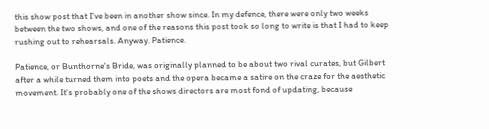this show post that I've been in another show since. In my defence, there were only two weeks between the two shows, and one of the reasons this post took so long to write is that I had to keep rushing out to rehearsals. Anyway. Patience.

Patience, or Bunthorne's Bride, was originally planned to be about two rival curates, but Gilbert after a while turned them into poets and the opera became a satire on the craze for the aesthetic movement. It's probably one of the shows directors are most fond of updating, because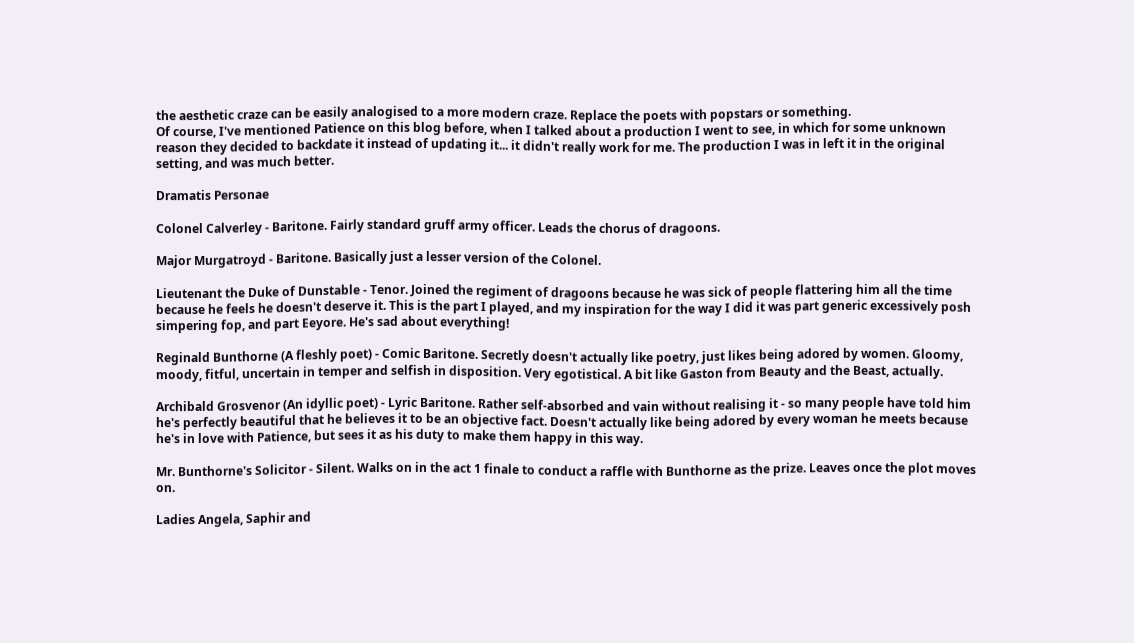the aesthetic craze can be easily analogised to a more modern craze. Replace the poets with popstars or something.
Of course, I've mentioned Patience on this blog before, when I talked about a production I went to see, in which for some unknown reason they decided to backdate it instead of updating it... it didn't really work for me. The production I was in left it in the original setting, and was much better.

Dramatis Personae

Colonel Calverley - Baritone. Fairly standard gruff army officer. Leads the chorus of dragoons.

Major Murgatroyd - Baritone. Basically just a lesser version of the Colonel.

Lieutenant the Duke of Dunstable - Tenor. Joined the regiment of dragoons because he was sick of people flattering him all the time because he feels he doesn't deserve it. This is the part I played, and my inspiration for the way I did it was part generic excessively posh simpering fop, and part Eeyore. He's sad about everything!

Reginald Bunthorne (A fleshly poet) - Comic Baritone. Secretly doesn't actually like poetry, just likes being adored by women. Gloomy, moody, fitful, uncertain in temper and selfish in disposition. Very egotistical. A bit like Gaston from Beauty and the Beast, actually.

Archibald Grosvenor (An idyllic poet) - Lyric Baritone. Rather self-absorbed and vain without realising it - so many people have told him he's perfectly beautiful that he believes it to be an objective fact. Doesn't actually like being adored by every woman he meets because he's in love with Patience, but sees it as his duty to make them happy in this way.

Mr. Bunthorne's Solicitor - Silent. Walks on in the act 1 finale to conduct a raffle with Bunthorne as the prize. Leaves once the plot moves on.

Ladies Angela, Saphir and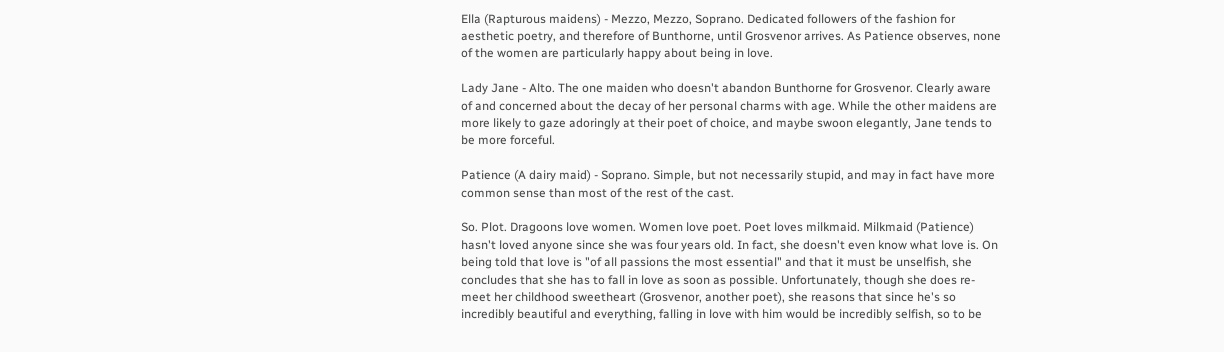Ella (Rapturous maidens) - Mezzo, Mezzo, Soprano. Dedicated followers of the fashion for aesthetic poetry, and therefore of Bunthorne, until Grosvenor arrives. As Patience observes, none of the women are particularly happy about being in love.

Lady Jane - Alto. The one maiden who doesn't abandon Bunthorne for Grosvenor. Clearly aware of and concerned about the decay of her personal charms with age. While the other maidens are more likely to gaze adoringly at their poet of choice, and maybe swoon elegantly, Jane tends to be more forceful.

Patience (A dairy maid) - Soprano. Simple, but not necessarily stupid, and may in fact have more common sense than most of the rest of the cast.

So. Plot. Dragoons love women. Women love poet. Poet loves milkmaid. Milkmaid (Patience) hasn't loved anyone since she was four years old. In fact, she doesn't even know what love is. On being told that love is "of all passions the most essential" and that it must be unselfish, she concludes that she has to fall in love as soon as possible. Unfortunately, though she does re-meet her childhood sweetheart (Grosvenor, another poet), she reasons that since he's so incredibly beautiful and everything, falling in love with him would be incredibly selfish, so to be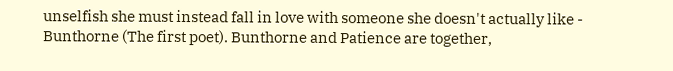unselfish she must instead fall in love with someone she doesn't actually like - Bunthorne (The first poet). Bunthorne and Patience are together,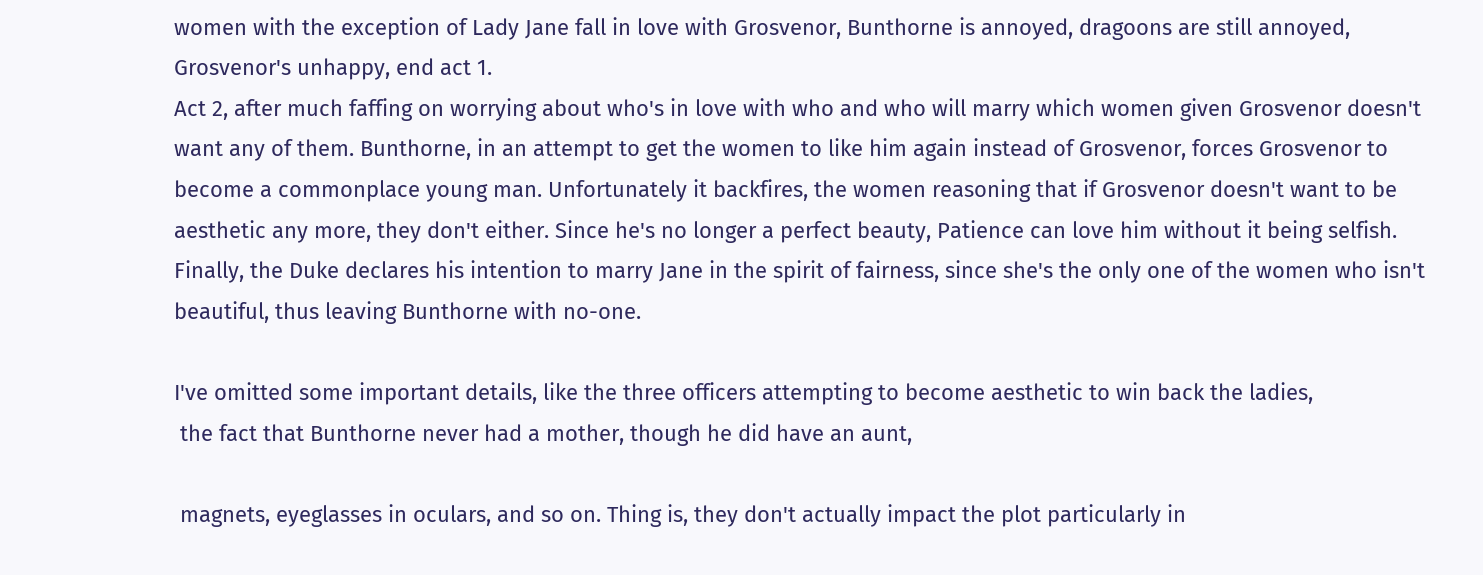women with the exception of Lady Jane fall in love with Grosvenor, Bunthorne is annoyed, dragoons are still annoyed, Grosvenor's unhappy, end act 1.
Act 2, after much faffing on worrying about who's in love with who and who will marry which women given Grosvenor doesn't want any of them. Bunthorne, in an attempt to get the women to like him again instead of Grosvenor, forces Grosvenor to become a commonplace young man. Unfortunately it backfires, the women reasoning that if Grosvenor doesn't want to be aesthetic any more, they don't either. Since he's no longer a perfect beauty, Patience can love him without it being selfish. Finally, the Duke declares his intention to marry Jane in the spirit of fairness, since she's the only one of the women who isn't beautiful, thus leaving Bunthorne with no-one.

I've omitted some important details, like the three officers attempting to become aesthetic to win back the ladies,
 the fact that Bunthorne never had a mother, though he did have an aunt,

 magnets, eyeglasses in oculars, and so on. Thing is, they don't actually impact the plot particularly in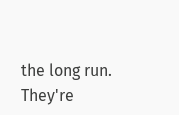the long run. They're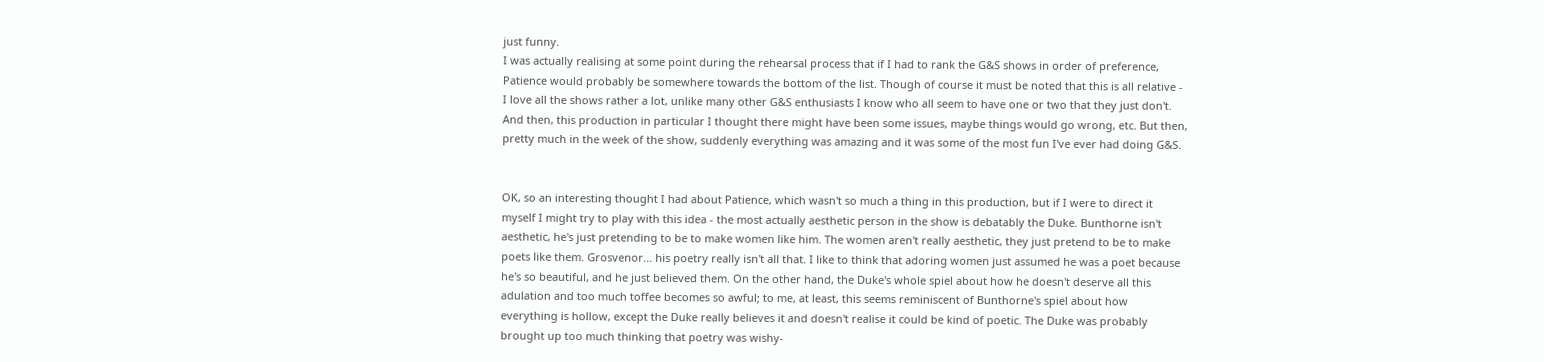just funny.
I was actually realising at some point during the rehearsal process that if I had to rank the G&S shows in order of preference, Patience would probably be somewhere towards the bottom of the list. Though of course it must be noted that this is all relative - I love all the shows rather a lot, unlike many other G&S enthusiasts I know who all seem to have one or two that they just don't. And then, this production in particular I thought there might have been some issues, maybe things would go wrong, etc. But then, pretty much in the week of the show, suddenly everything was amazing and it was some of the most fun I've ever had doing G&S.


OK, so an interesting thought I had about Patience, which wasn't so much a thing in this production, but if I were to direct it myself I might try to play with this idea - the most actually aesthetic person in the show is debatably the Duke. Bunthorne isn't aesthetic, he's just pretending to be to make women like him. The women aren't really aesthetic, they just pretend to be to make poets like them. Grosvenor... his poetry really isn't all that. I like to think that adoring women just assumed he was a poet because he's so beautiful, and he just believed them. On the other hand, the Duke's whole spiel about how he doesn't deserve all this adulation and too much toffee becomes so awful; to me, at least, this seems reminiscent of Bunthorne's spiel about how everything is hollow, except the Duke really believes it and doesn't realise it could be kind of poetic. The Duke was probably brought up too much thinking that poetry was wishy-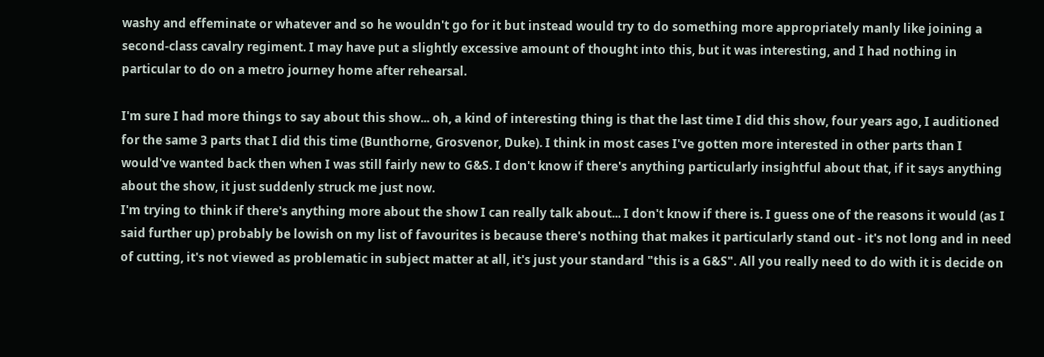washy and effeminate or whatever and so he wouldn't go for it but instead would try to do something more appropriately manly like joining a second-class cavalry regiment. I may have put a slightly excessive amount of thought into this, but it was interesting, and I had nothing in particular to do on a metro journey home after rehearsal.

I'm sure I had more things to say about this show... oh, a kind of interesting thing is that the last time I did this show, four years ago, I auditioned for the same 3 parts that I did this time (Bunthorne, Grosvenor, Duke). I think in most cases I've gotten more interested in other parts than I would've wanted back then when I was still fairly new to G&S. I don't know if there's anything particularly insightful about that, if it says anything about the show, it just suddenly struck me just now.
I'm trying to think if there's anything more about the show I can really talk about... I don't know if there is. I guess one of the reasons it would (as I said further up) probably be lowish on my list of favourites is because there's nothing that makes it particularly stand out - it's not long and in need of cutting, it's not viewed as problematic in subject matter at all, it's just your standard "this is a G&S". All you really need to do with it is decide on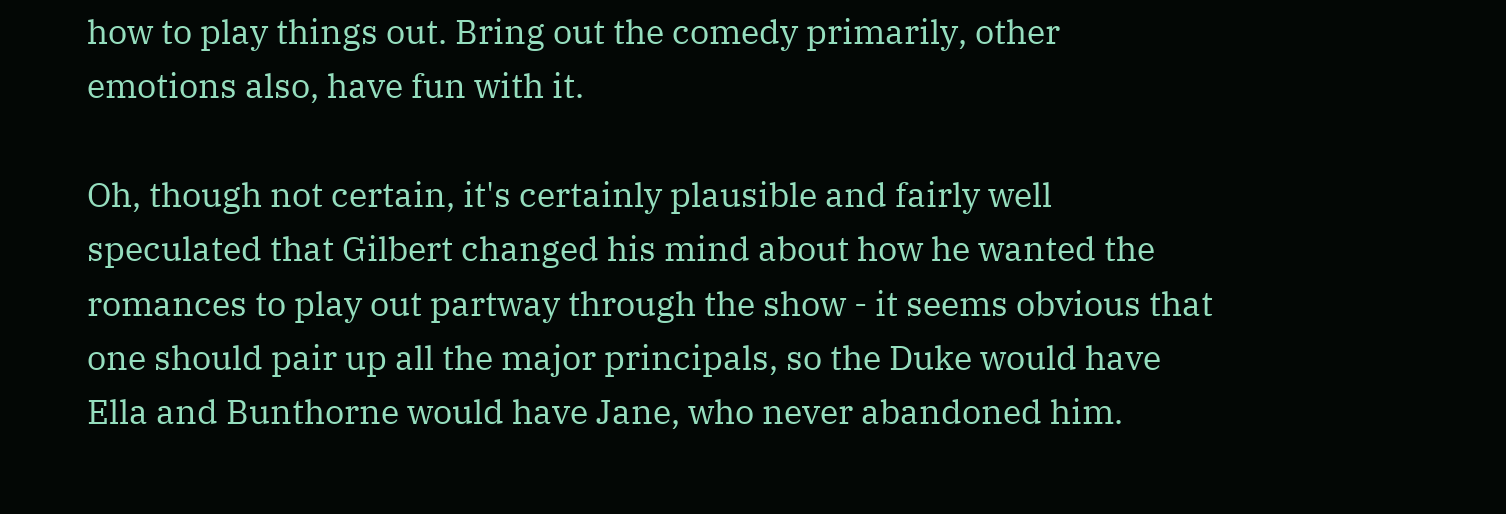how to play things out. Bring out the comedy primarily, other emotions also, have fun with it.

Oh, though not certain, it's certainly plausible and fairly well speculated that Gilbert changed his mind about how he wanted the romances to play out partway through the show - it seems obvious that one should pair up all the major principals, so the Duke would have Ella and Bunthorne would have Jane, who never abandoned him.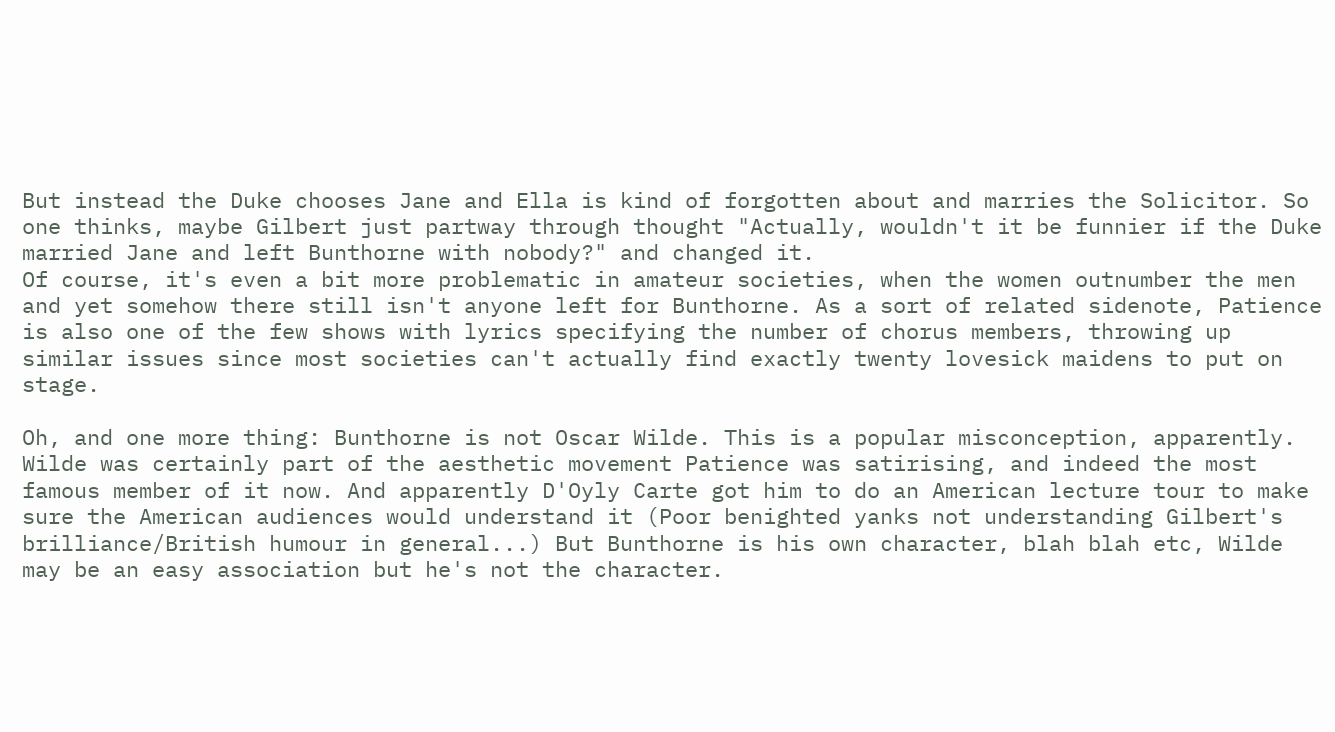But instead the Duke chooses Jane and Ella is kind of forgotten about and marries the Solicitor. So one thinks, maybe Gilbert just partway through thought "Actually, wouldn't it be funnier if the Duke married Jane and left Bunthorne with nobody?" and changed it.
Of course, it's even a bit more problematic in amateur societies, when the women outnumber the men and yet somehow there still isn't anyone left for Bunthorne. As a sort of related sidenote, Patience is also one of the few shows with lyrics specifying the number of chorus members, throwing up similar issues since most societies can't actually find exactly twenty lovesick maidens to put on stage.

Oh, and one more thing: Bunthorne is not Oscar Wilde. This is a popular misconception, apparently. Wilde was certainly part of the aesthetic movement Patience was satirising, and indeed the most famous member of it now. And apparently D'Oyly Carte got him to do an American lecture tour to make sure the American audiences would understand it (Poor benighted yanks not understanding Gilbert's brilliance/British humour in general...) But Bunthorne is his own character, blah blah etc, Wilde may be an easy association but he's not the character.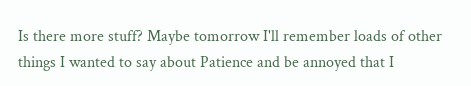Is there more stuff? Maybe tomorrow I'll remember loads of other things I wanted to say about Patience and be annoyed that I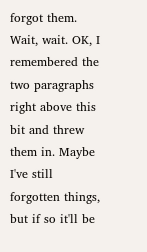forgot them. Wait, wait. OK, I remembered the two paragraphs right above this bit and threw them in. Maybe I've still forgotten things, but if so it'll be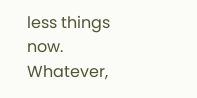less things now. Whatever,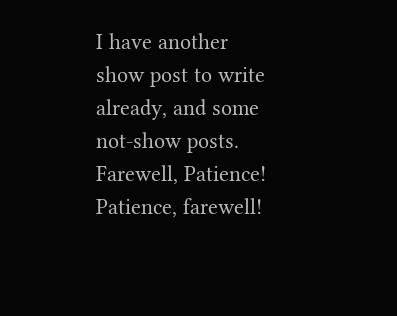I have another show post to write already, and some not-show posts. Farewell, Patience! Patience, farewell!